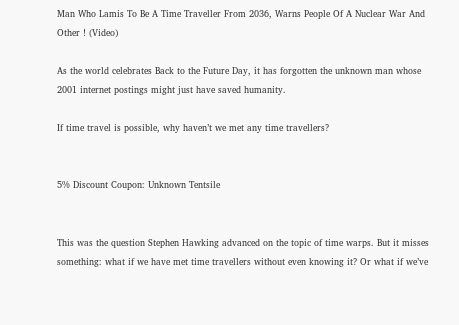Man Who Lamis To Be A Time Traveller From 2036, Warns People Of A Nuclear War And Other ! (Video)

As the world celebrates Back to the Future Day, it has forgotten the unknown man whose 2001 internet postings might just have saved humanity.

If time travel is possible, why haven’t we met any time travellers?


5% Discount Coupon: Unknown Tentsile


This was the question Stephen Hawking advanced on the topic of time warps. But it misses something: what if we have met time travellers without even knowing it? Or what if we’ve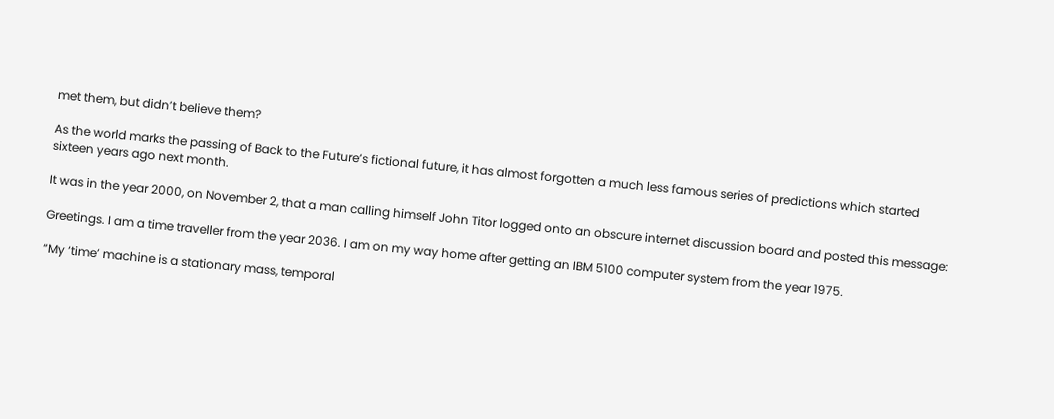met them, but didn’t believe them?

As the world marks the passing of Back to the Future’s fictional future, it has almost forgotten a much less famous series of predictions which started sixteen years ago next month.

It was in the year 2000, on November 2, that a man calling himself John Titor logged onto an obscure internet discussion board and posted this message:

Greetings. I am a time traveller from the year 2036. I am on my way home after getting an IBM 5100 computer system from the year 1975.

“My ‘time’ machine is a stationary mass, temporal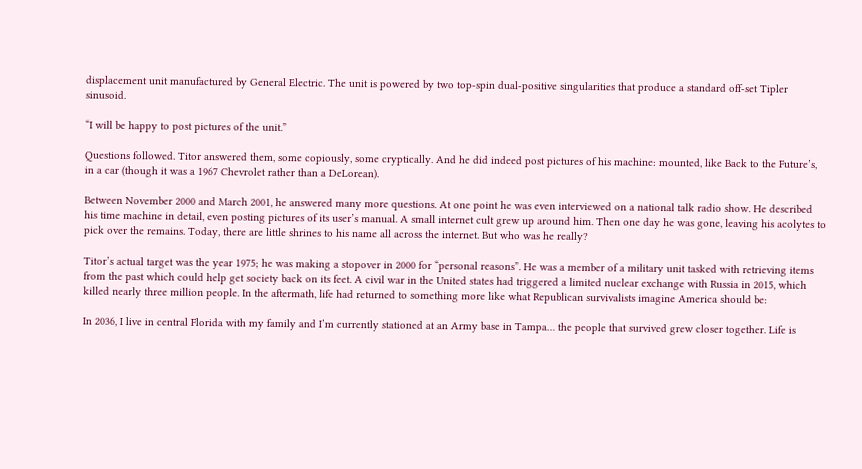displacement unit manufactured by General Electric. The unit is powered by two top-spin dual-positive singularities that produce a standard off-set Tipler sinusoid.

“I will be happy to post pictures of the unit.”

Questions followed. Titor answered them, some copiously, some cryptically. And he did indeed post pictures of his machine: mounted, like Back to the Future’s, in a car (though it was a 1967 Chevrolet rather than a DeLorean).

Between November 2000 and March 2001, he answered many more questions. At one point he was even interviewed on a national talk radio show. He described his time machine in detail, even posting pictures of its user’s manual. A small internet cult grew up around him. Then one day he was gone, leaving his acolytes to pick over the remains. Today, there are little shrines to his name all across the internet. But who was he really?

Titor’s actual target was the year 1975; he was making a stopover in 2000 for “personal reasons”. He was a member of a military unit tasked with retrieving items from the past which could help get society back on its feet. A civil war in the United states had triggered a limited nuclear exchange with Russia in 2015, which killed nearly three million people. In the aftermath, life had returned to something more like what Republican survivalists imagine America should be:

In 2036, I live in central Florida with my family and I’m currently stationed at an Army base in Tampa… the people that survived grew closer together. Life is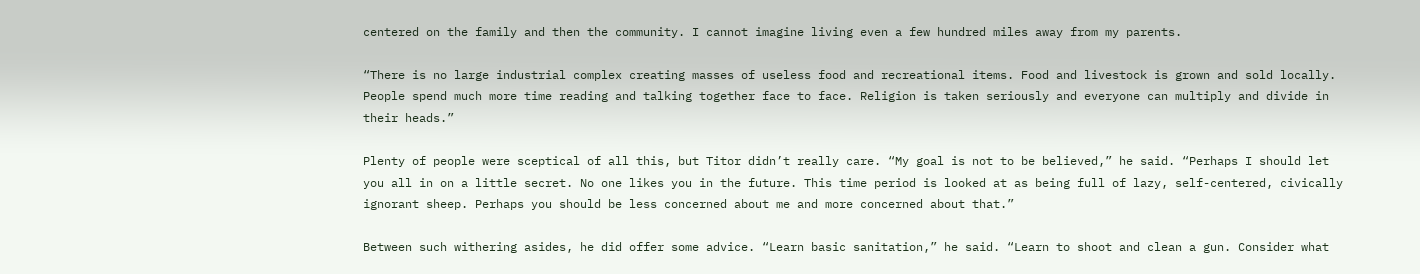centered on the family and then the community. I cannot imagine living even a few hundred miles away from my parents.

“There is no large industrial complex creating masses of useless food and recreational items. Food and livestock is grown and sold locally. People spend much more time reading and talking together face to face. Religion is taken seriously and everyone can multiply and divide in their heads.”

Plenty of people were sceptical of all this, but Titor didn’t really care. “My goal is not to be believed,” he said. “Perhaps I should let you all in on a little secret. No one likes you in the future. This time period is looked at as being full of lazy, self-centered, civically ignorant sheep. Perhaps you should be less concerned about me and more concerned about that.”

Between such withering asides, he did offer some advice. “Learn basic sanitation,” he said. “Learn to shoot and clean a gun. Consider what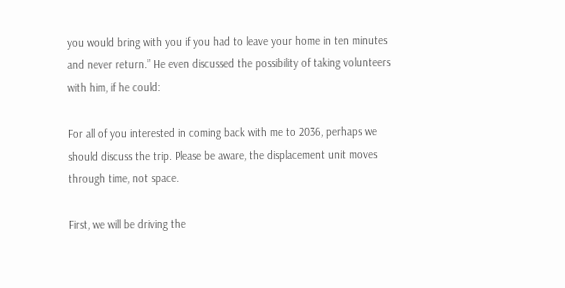you would bring with you if you had to leave your home in ten minutes and never return.” He even discussed the possibility of taking volunteers with him, if he could:

For all of you interested in coming back with me to 2036, perhaps we should discuss the trip. Please be aware, the displacement unit moves through time, not space.

First, we will be driving the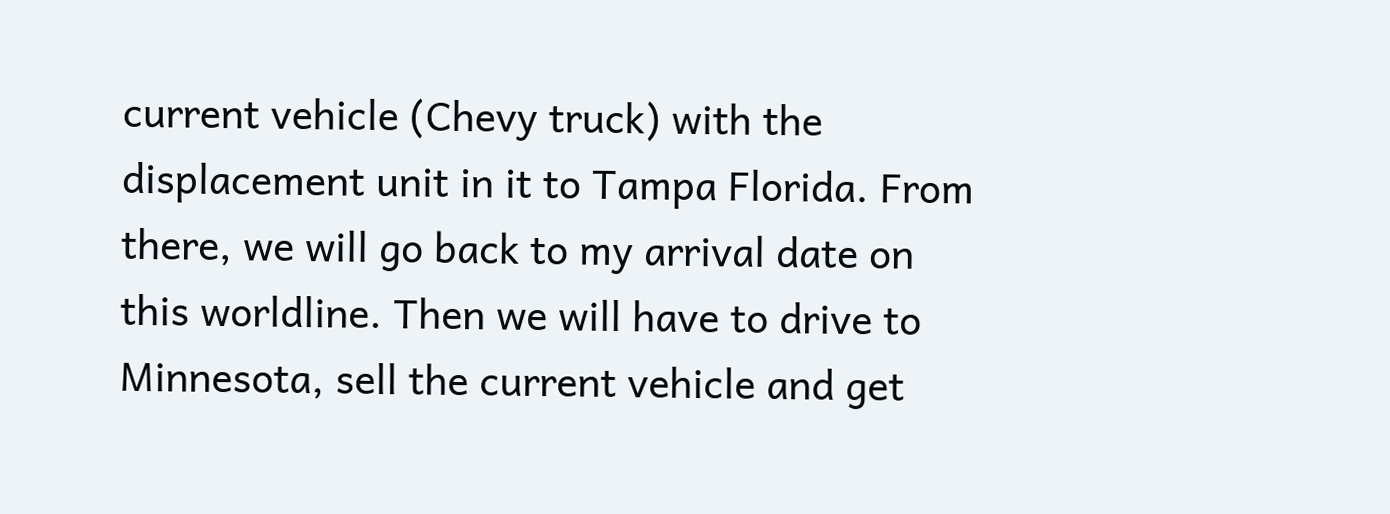current vehicle (Chevy truck) with the displacement unit in it to Tampa Florida. From there, we will go back to my arrival date on this worldline. Then we will have to drive to Minnesota, sell the current vehicle and get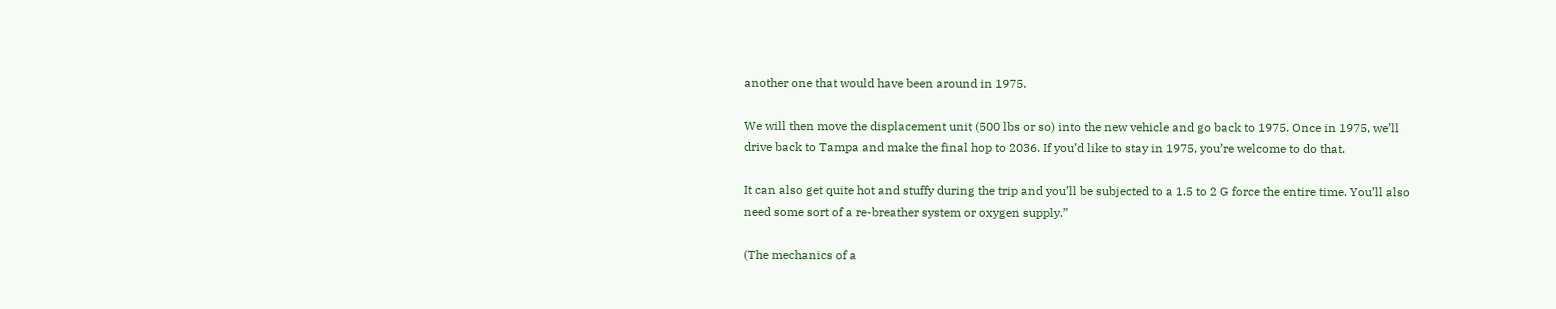another one that would have been around in 1975.

We will then move the displacement unit (500 lbs or so) into the new vehicle and go back to 1975. Once in 1975, we’ll drive back to Tampa and make the final hop to 2036. If you’d like to stay in 1975, you’re welcome to do that.

It can also get quite hot and stuffy during the trip and you’ll be subjected to a 1.5 to 2 G force the entire time. You’ll also need some sort of a re-breather system or oxygen supply.”

(The mechanics of a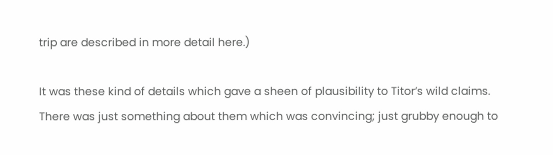trip are described in more detail here.)

It was these kind of details which gave a sheen of plausibility to Titor’s wild claims. There was just something about them which was convincing; just grubby enough to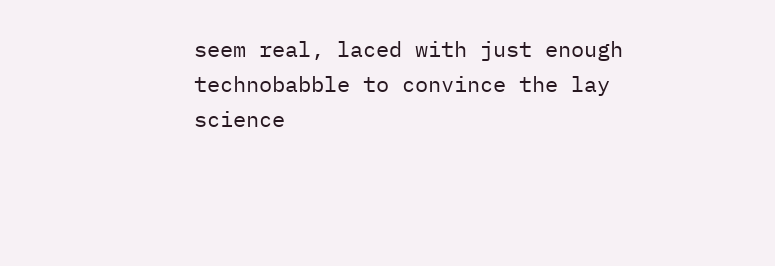seem real, laced with just enough technobabble to convince the lay science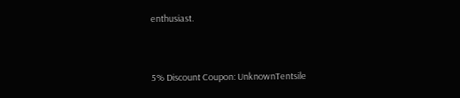enthusiast.


5% Discount Coupon: UnknownTentsile